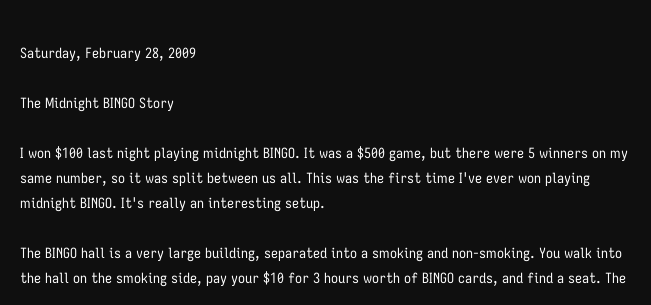Saturday, February 28, 2009

The Midnight BINGO Story

I won $100 last night playing midnight BINGO. It was a $500 game, but there were 5 winners on my same number, so it was split between us all. This was the first time I've ever won playing midnight BINGO. It's really an interesting setup.

The BINGO hall is a very large building, separated into a smoking and non-smoking. You walk into the hall on the smoking side, pay your $10 for 3 hours worth of BINGO cards, and find a seat. The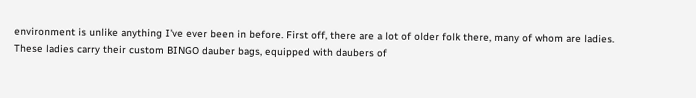environment is unlike anything I've ever been in before. First off, there are a lot of older folk there, many of whom are ladies. These ladies carry their custom BINGO dauber bags, equipped with daubers of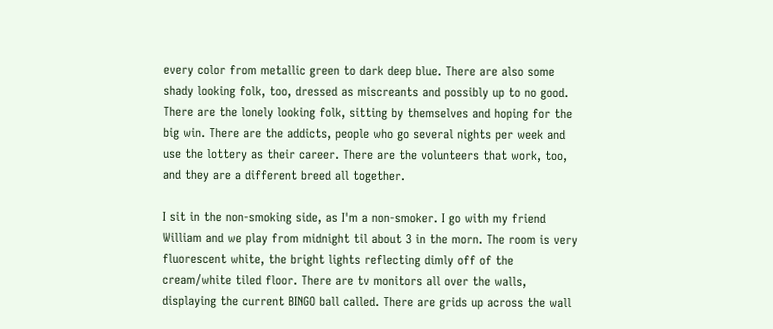every color from metallic green to dark deep blue. There are also some shady looking folk, too, dressed as miscreants and possibly up to no good. There are the lonely looking folk, sitting by themselves and hoping for the big win. There are the addicts, people who go several nights per week and use the lottery as their career. There are the volunteers that work, too, and they are a different breed all together.

I sit in the non-smoking side, as I'm a non-smoker. I go with my friend William and we play from midnight til about 3 in the morn. The room is very fluorescent white, the bright lights reflecting dimly off of the cream/white tiled floor. There are tv monitors all over the walls, displaying the current BINGO ball called. There are grids up across the wall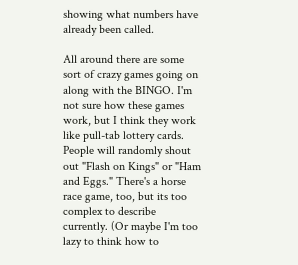showing what numbers have already been called.

All around there are some sort of crazy games going on along with the BINGO. I'm not sure how these games work, but I think they work like pull-tab lottery cards. People will randomly shout out "Flash on Kings" or "Ham and Eggs." There's a horse race game, too, but its too complex to describe currently. (Or maybe I'm too lazy to think how to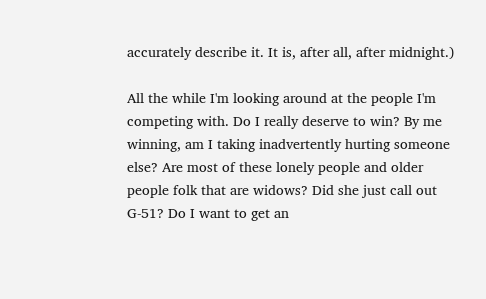accurately describe it. It is, after all, after midnight.)

All the while I'm looking around at the people I'm competing with. Do I really deserve to win? By me winning, am I taking inadvertently hurting someone else? Are most of these lonely people and older people folk that are widows? Did she just call out G-51? Do I want to get an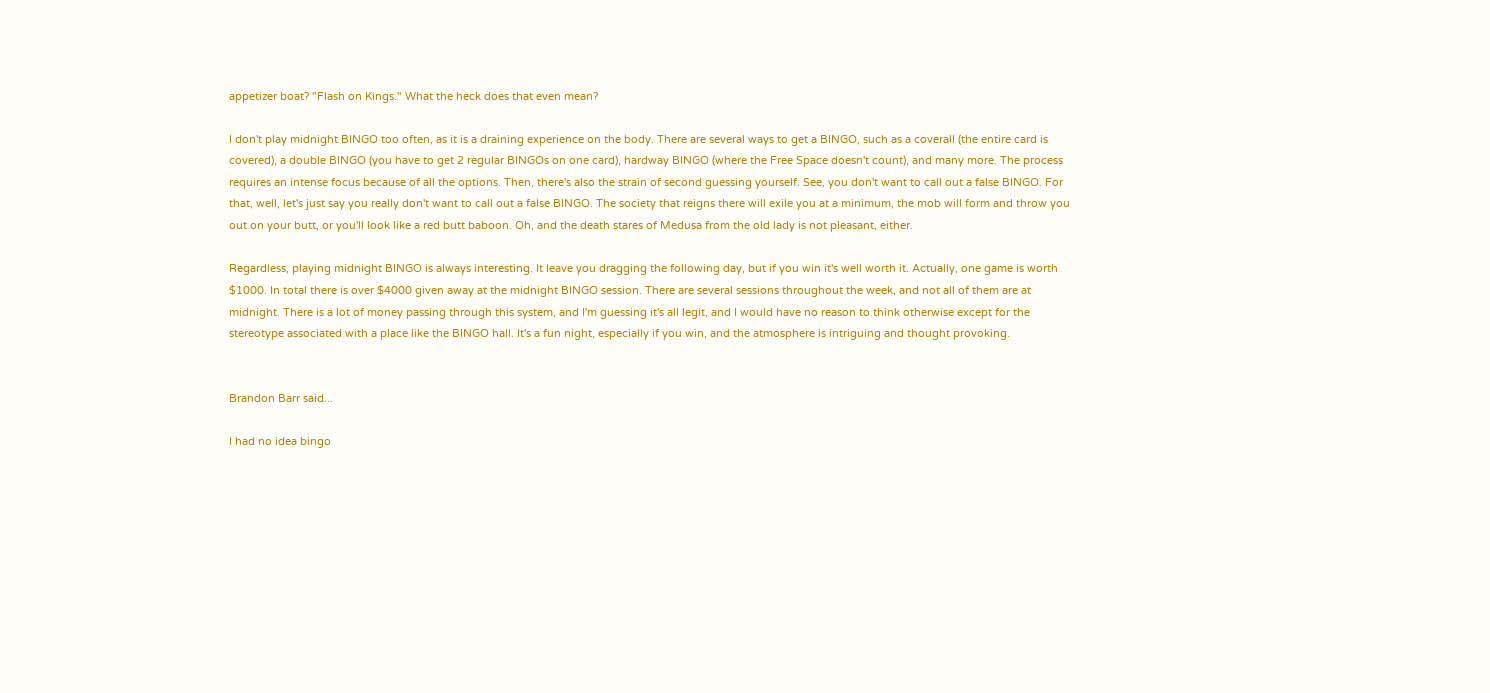appetizer boat? "Flash on Kings." What the heck does that even mean?

I don't play midnight BINGO too often, as it is a draining experience on the body. There are several ways to get a BINGO, such as a coverall (the entire card is covered), a double BINGO (you have to get 2 regular BINGOs on one card), hardway BINGO (where the Free Space doesn't count), and many more. The process requires an intense focus because of all the options. Then, there's also the strain of second guessing yourself. See, you don't want to call out a false BINGO. For that, well, let's just say you really don't want to call out a false BINGO. The society that reigns there will exile you at a minimum, the mob will form and throw you out on your butt, or you'll look like a red butt baboon. Oh, and the death stares of Medusa from the old lady is not pleasant, either.

Regardless, playing midnight BINGO is always interesting. It leave you dragging the following day, but if you win it's well worth it. Actually, one game is worth $1000. In total there is over $4000 given away at the midnight BINGO session. There are several sessions throughout the week, and not all of them are at midnight. There is a lot of money passing through this system, and I'm guessing it's all legit, and I would have no reason to think otherwise except for the stereotype associated with a place like the BINGO hall. It's a fun night, especially if you win, and the atmosphere is intriguing and thought provoking.


Brandon Barr said...

I had no idea bingo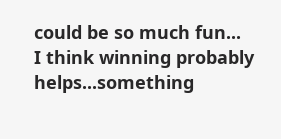could be so much fun...
I think winning probably helps...something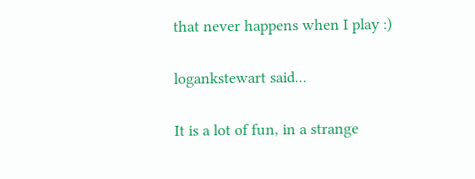that never happens when I play :)

logankstewart said...

It is a lot of fun, in a strange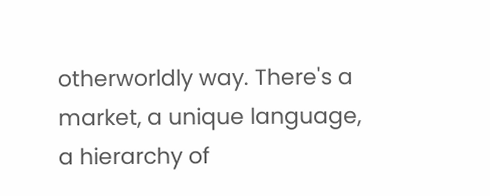otherworldly way. There's a market, a unique language, a hierarchy of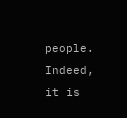people. Indeed, it is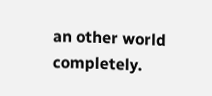an other world completely.